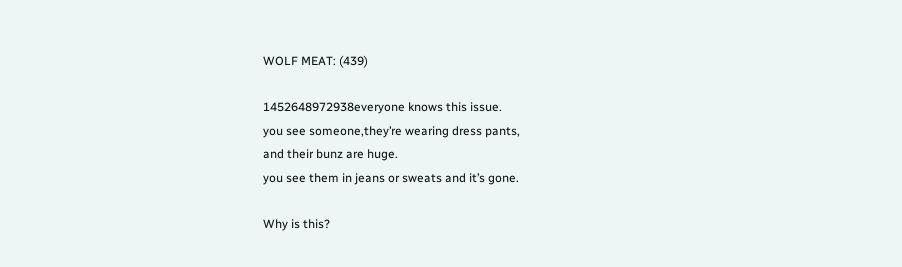WOLF MEAT: (439)

1452648972938everyone knows this issue.
you see someone,they’re wearing dress pants,
and their bunz are huge.
you see them in jeans or sweats and it’s gone.

Why is this?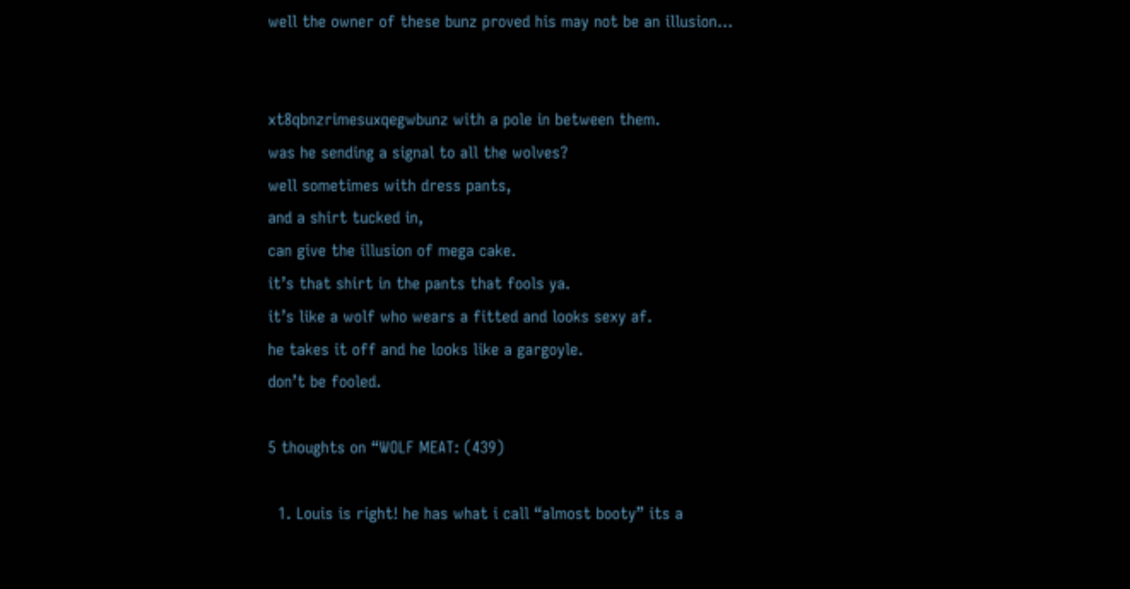well the owner of these bunz proved his may not be an illusion…


xt8qbnzrimesuxqegwbunz with a pole in between them.
was he sending a signal to all the wolves?
well sometimes with dress pants,
and a shirt tucked in,
can give the illusion of mega cake.
it’s that shirt in the pants that fools ya.
it’s like a wolf who wears a fitted and looks sexy af.
he takes it off and he looks like a gargoyle.
don’t be fooled.

5 thoughts on “WOLF MEAT: (439)

  1. Louis is right! he has what i call “almost booty” its a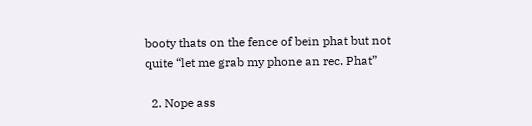booty thats on the fence of bein phat but not quite “let me grab my phone an rec. Phat”

  2. Nope ass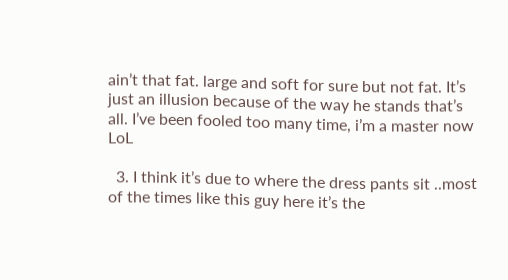ain’t that fat. large and soft for sure but not fat. It’s just an illusion because of the way he stands that’s all. I’ve been fooled too many time, i’m a master now LoL

  3. I think it’s due to where the dress pants sit ..most of the times like this guy here it’s the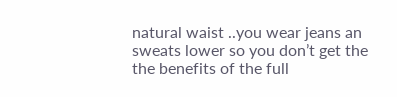natural waist ..you wear jeans an sweats lower so you don’t get the the benefits of the full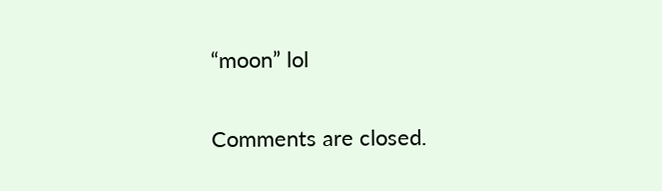“moon” lol

Comments are closed.